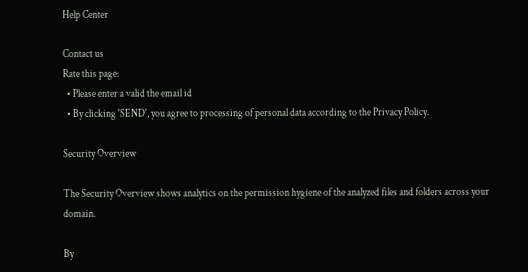Help Center

Contact us
Rate this page:
  • Please enter a valid the email id
  • By clicking 'SEND', you agree to processing of personal data according to the Privacy Policy.

Security Overview

The Security Overview shows analytics on the permission hygiene of the analyzed files and folders across your domain.

By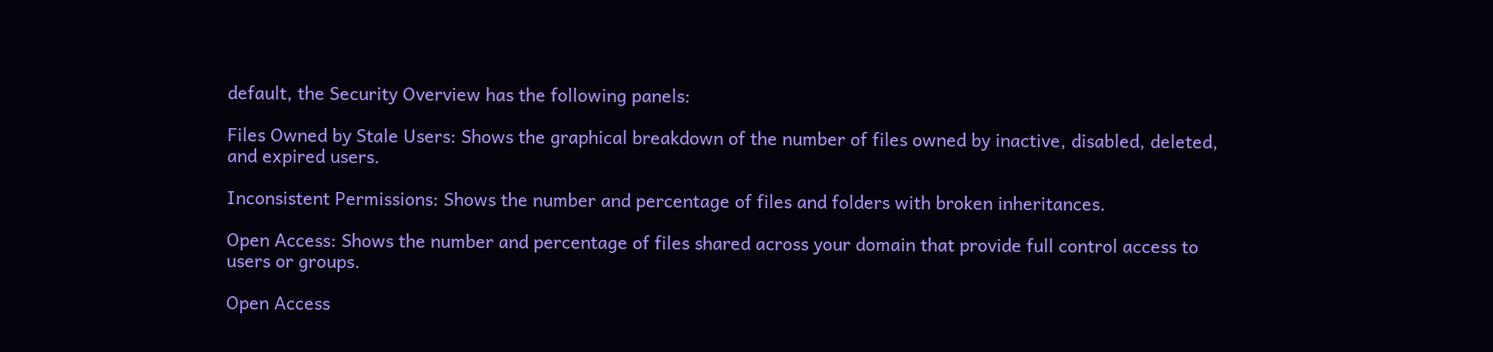default, the Security Overview has the following panels:

Files Owned by Stale Users: Shows the graphical breakdown of the number of files owned by inactive, disabled, deleted, and expired users.

Inconsistent Permissions: Shows the number and percentage of files and folders with broken inheritances.

Open Access: Shows the number and percentage of files shared across your domain that provide full control access to users or groups.

Open Access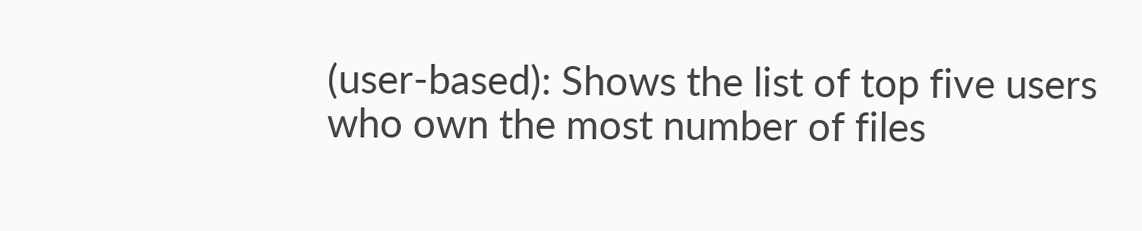(user-based): Shows the list of top five users who own the most number of files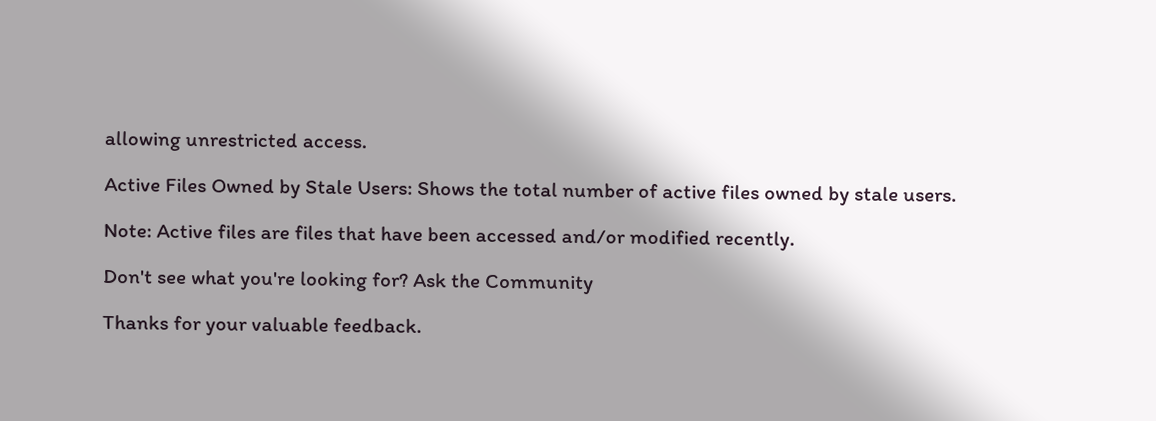allowing unrestricted access.

Active Files Owned by Stale Users: Shows the total number of active files owned by stale users.

Note: Active files are files that have been accessed and/or modified recently.

Don't see what you're looking for? Ask the Community

Thanks for your valuable feedback.